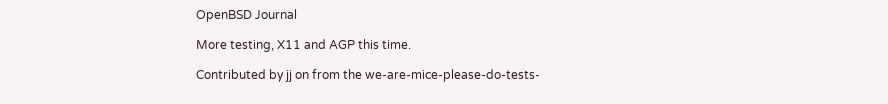OpenBSD Journal

More testing, X11 and AGP this time.

Contributed by jj on from the we-are-mice-please-do-tests-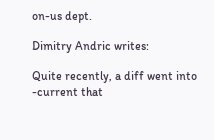on-us dept.

Dimitry Andric writes:

Quite recently, a diff went into -current that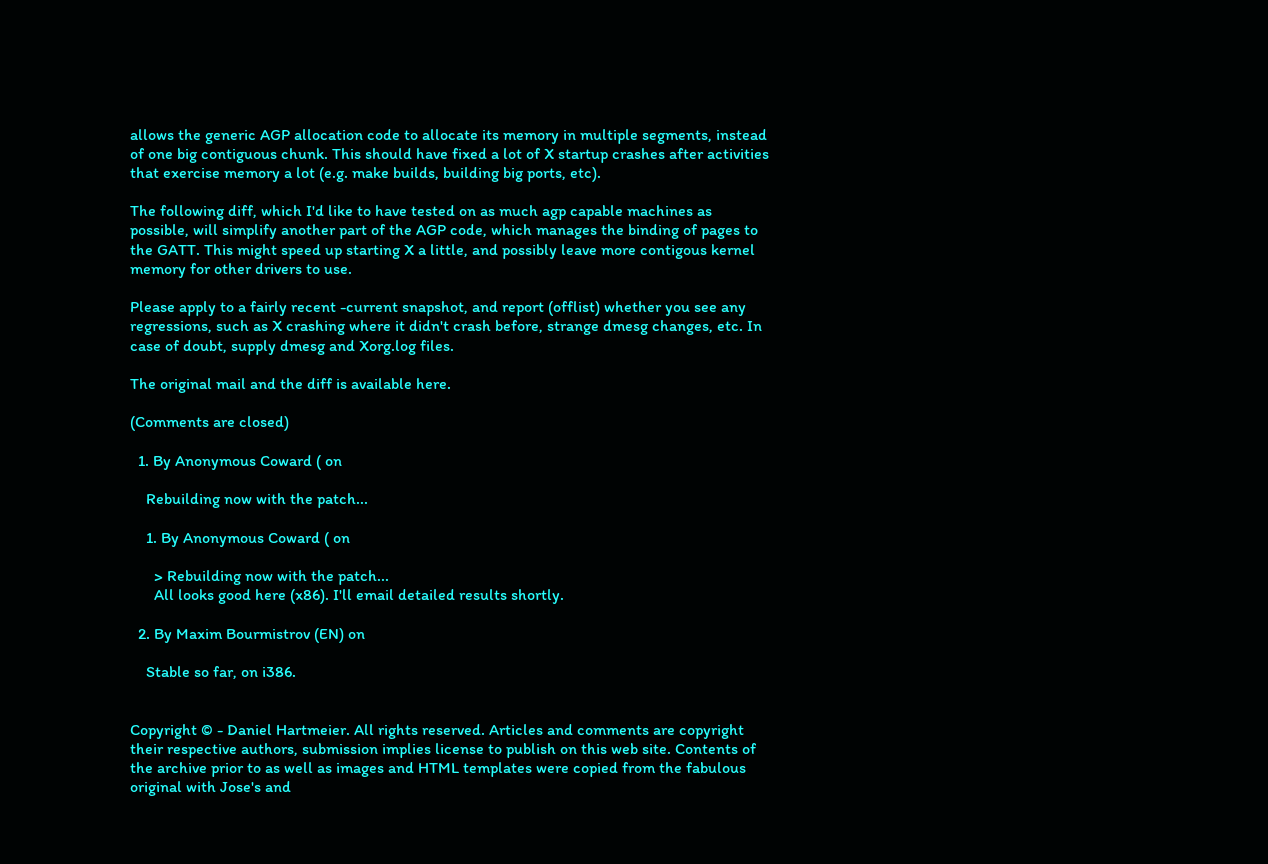allows the generic AGP allocation code to allocate its memory in multiple segments, instead of one big contiguous chunk. This should have fixed a lot of X startup crashes after activities that exercise memory a lot (e.g. make builds, building big ports, etc).

The following diff, which I'd like to have tested on as much agp capable machines as possible, will simplify another part of the AGP code, which manages the binding of pages to the GATT. This might speed up starting X a little, and possibly leave more contigous kernel memory for other drivers to use.

Please apply to a fairly recent -current snapshot, and report (offlist) whether you see any regressions, such as X crashing where it didn't crash before, strange dmesg changes, etc. In case of doubt, supply dmesg and Xorg.log files.

The original mail and the diff is available here.

(Comments are closed)

  1. By Anonymous Coward ( on

    Rebuilding now with the patch...

    1. By Anonymous Coward ( on

      > Rebuilding now with the patch...
      All looks good here (x86). I'll email detailed results shortly.

  2. By Maxim Bourmistrov (EN) on

    Stable so far, on i386.


Copyright © - Daniel Hartmeier. All rights reserved. Articles and comments are copyright their respective authors, submission implies license to publish on this web site. Contents of the archive prior to as well as images and HTML templates were copied from the fabulous original with Jose's and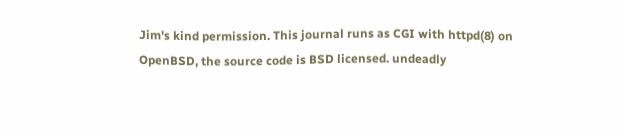Jim's kind permission. This journal runs as CGI with httpd(8) on OpenBSD, the source code is BSD licensed. undeadly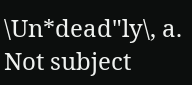\Un*dead"ly\, a. Not subject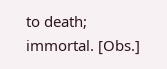to death; immortal. [Obs.]